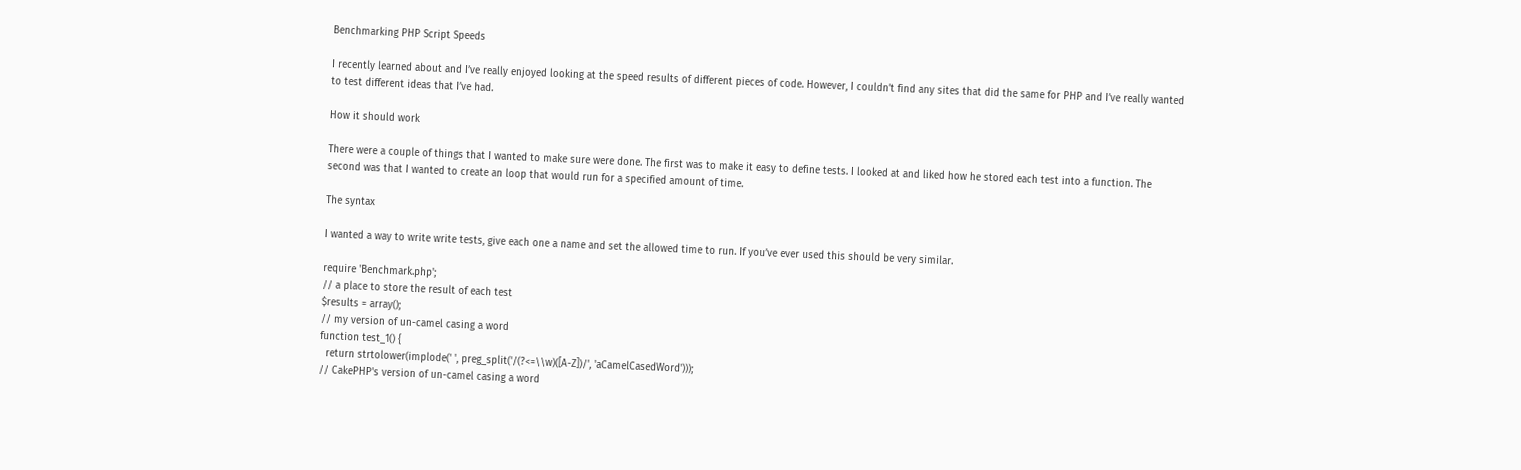Benchmarking PHP Script Speeds

I recently learned about and I’ve really enjoyed looking at the speed results of different pieces of code. However, I couldn’t find any sites that did the same for PHP and I’ve really wanted to test different ideas that I’ve had.

How it should work

There were a couple of things that I wanted to make sure were done. The first was to make it easy to define tests. I looked at and liked how he stored each test into a function. The second was that I wanted to create an loop that would run for a specified amount of time.

The syntax

I wanted a way to write write tests, give each one a name and set the allowed time to run. If you’ve ever used this should be very similar.

require 'Benchmark.php';
// a place to store the result of each test
$results = array();
// my version of un-camel casing a word
function test_1() {
  return strtolower(implode(' ', preg_split('/(?<=\\w)([A-Z])/', 'aCamelCasedWord')));
// CakePHP's version of un-camel casing a word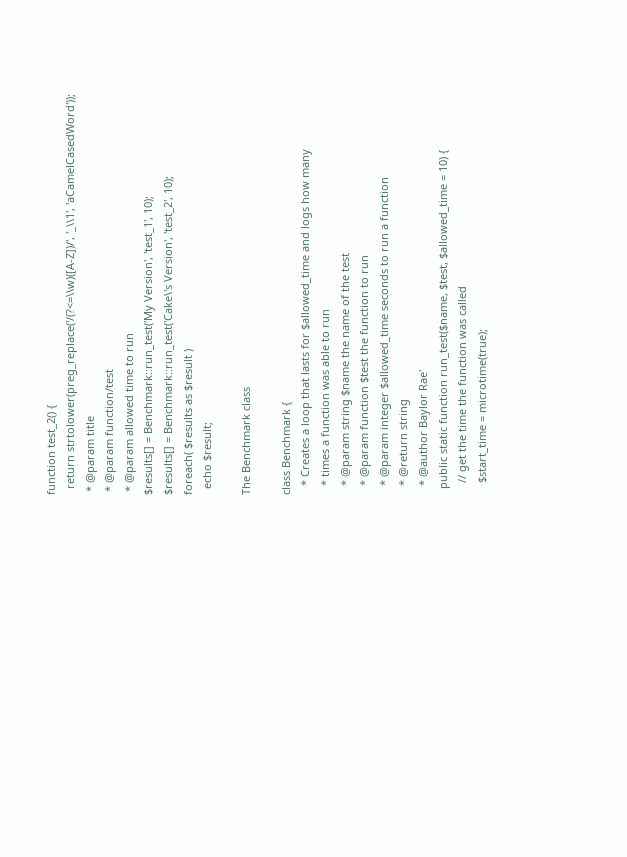function test_2() {
  return strtolower(preg_replace('/(?<=\\w)([A-Z])/', '_\\1', 'aCamelCasedWord'));
 * @param title
 * @param function/test
 * @param allowed time to run
$results[] = Benchmark::run_test('My Version', 'test_1', 10);
$results[] = Benchmark::run_test('Cake\'s Version', 'test_2', 10);
foreach( $results as $result )
  echo $result;

The Benchmark class

class Benchmark {
   * Creates a loop that lasts for $allowed_time and logs how many
   * times a function was able to run
   * @param string $name the name of the test
   * @param function $test the function to run
   * @param integer $allowed_time seconds to run a function
   * @return string
   * @author Baylor Rae'
  public static function run_test($name, $test, $allowed_time = 10) {
    // get the time the function was called
    $start_time = microtime(true);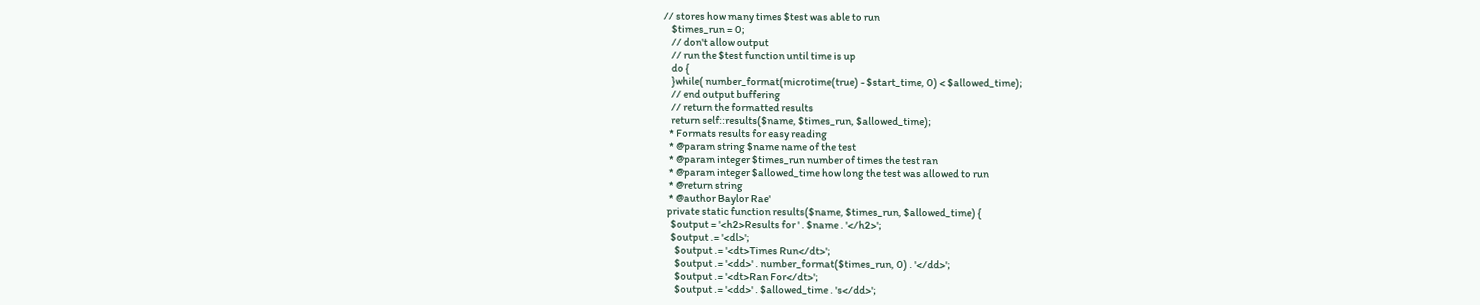// stores how many times $test was able to run
    $times_run = 0;
    // don't allow output
    // run the $test function until time is up
    do {
    }while( number_format(microtime(true) - $start_time, 0) < $allowed_time);
    // end output buffering
    // return the formatted results
    return self::results($name, $times_run, $allowed_time);
   * Formats results for easy reading
   * @param string $name name of the test
   * @param integer $times_run number of times the test ran
   * @param integer $allowed_time how long the test was allowed to run
   * @return string
   * @author Baylor Rae'
  private static function results($name, $times_run, $allowed_time) {
    $output = '<h2>Results for ' . $name . '</h2>';
    $output .= '<dl>';
      $output .= '<dt>Times Run</dt>';
      $output .= '<dd>' . number_format($times_run, 0) . '</dd>';
      $output .= '<dt>Ran For</dt>';
      $output .= '<dd>' . $allowed_time . 's</dd>';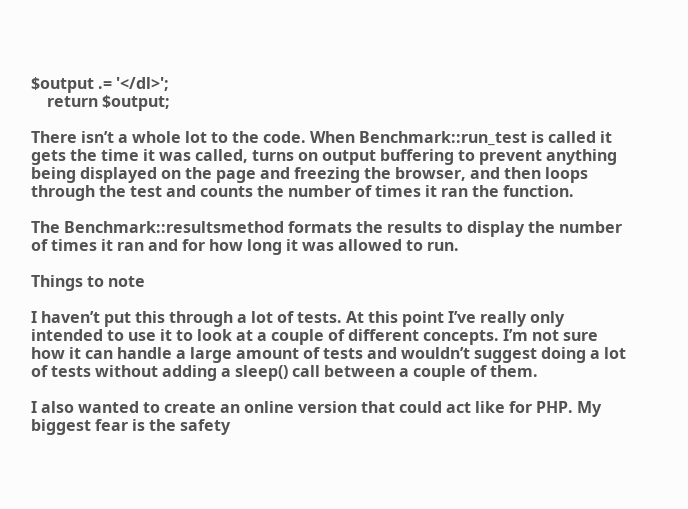$output .= '</dl>';
    return $output;

There isn’t a whole lot to the code. When Benchmark::run_test is called it gets the time it was called, turns on output buffering to prevent anything being displayed on the page and freezing the browser, and then loops through the test and counts the number of times it ran the function.

The Benchmark::resultsmethod formats the results to display the number of times it ran and for how long it was allowed to run.

Things to note

I haven’t put this through a lot of tests. At this point I’ve really only intended to use it to look at a couple of different concepts. I’m not sure how it can handle a large amount of tests and wouldn’t suggest doing a lot of tests without adding a sleep() call between a couple of them.

I also wanted to create an online version that could act like for PHP. My biggest fear is the safety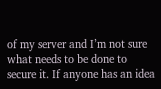of my server and I’m not sure what needs to be done to secure it. If anyone has an idea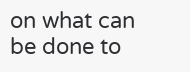on what can be done to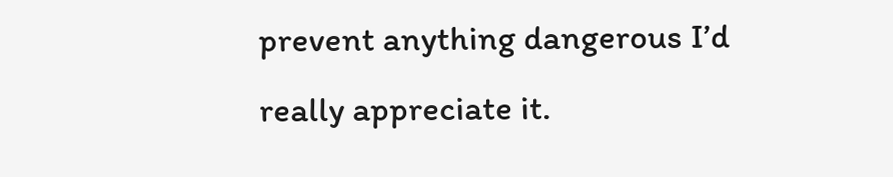prevent anything dangerous I’d really appreciate it.